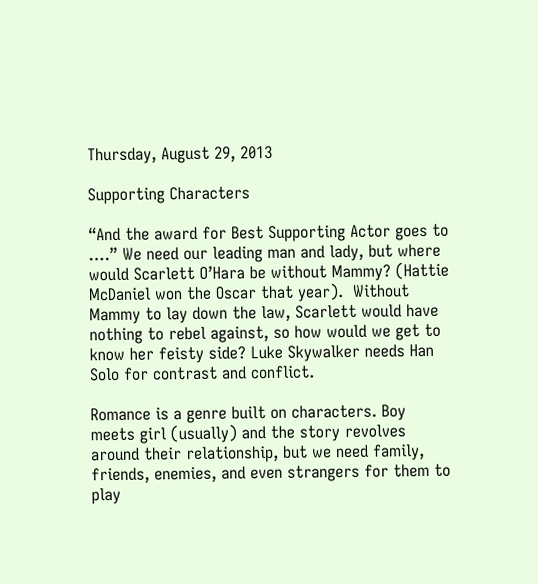Thursday, August 29, 2013

Supporting Characters

“And the award for Best Supporting Actor goes to ….” We need our leading man and lady, but where would Scarlett O’Hara be without Mammy? (Hattie McDaniel won the Oscar that year).  Without Mammy to lay down the law, Scarlett would have nothing to rebel against, so how would we get to know her feisty side? Luke Skywalker needs Han Solo for contrast and conflict.

Romance is a genre built on characters. Boy meets girl (usually) and the story revolves around their relationship, but we need family, friends, enemies, and even strangers for them to play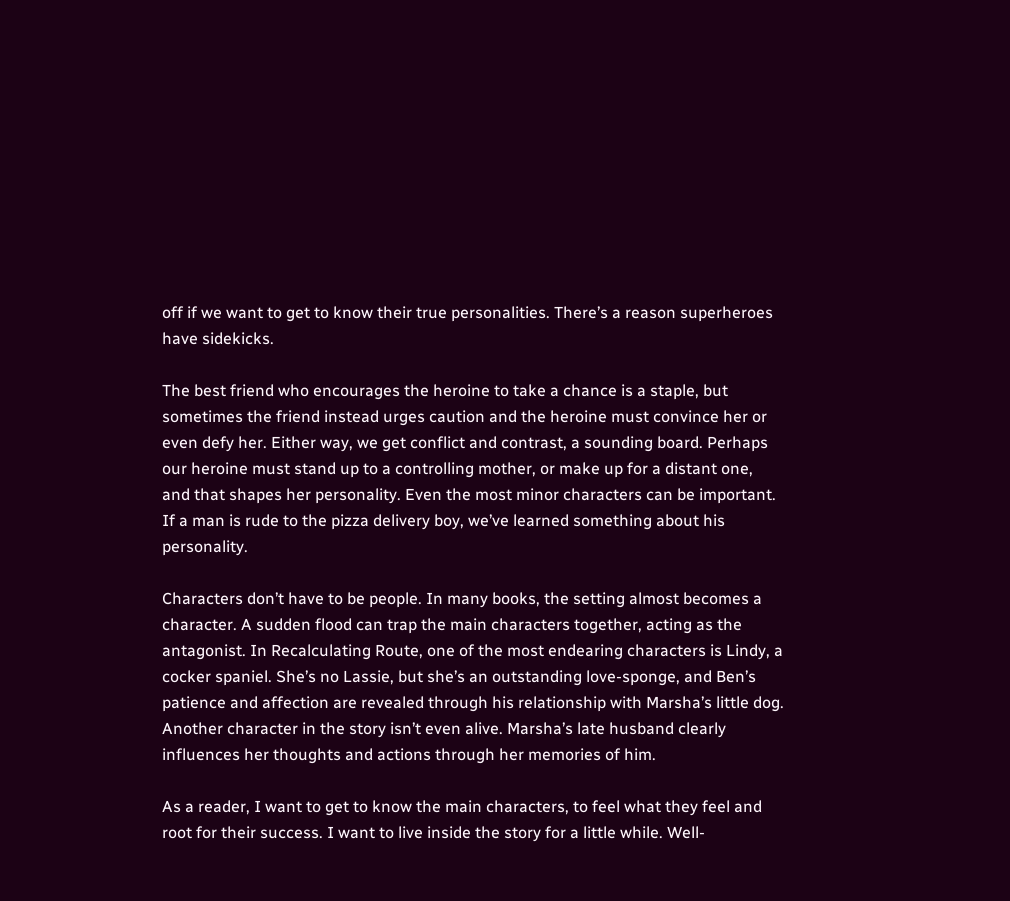off if we want to get to know their true personalities. There’s a reason superheroes have sidekicks.

The best friend who encourages the heroine to take a chance is a staple, but sometimes the friend instead urges caution and the heroine must convince her or even defy her. Either way, we get conflict and contrast, a sounding board. Perhaps our heroine must stand up to a controlling mother, or make up for a distant one, and that shapes her personality. Even the most minor characters can be important. If a man is rude to the pizza delivery boy, we’ve learned something about his personality.

Characters don’t have to be people. In many books, the setting almost becomes a character. A sudden flood can trap the main characters together, acting as the antagonist. In Recalculating Route, one of the most endearing characters is Lindy, a cocker spaniel. She’s no Lassie, but she’s an outstanding love-sponge, and Ben’s patience and affection are revealed through his relationship with Marsha’s little dog. Another character in the story isn’t even alive. Marsha’s late husband clearly influences her thoughts and actions through her memories of him.

As a reader, I want to get to know the main characters, to feel what they feel and root for their success. I want to live inside the story for a little while. Well-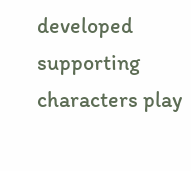developed supporting characters play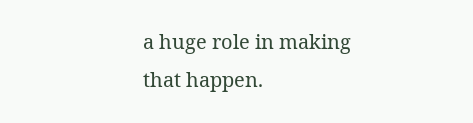a huge role in making that happen.